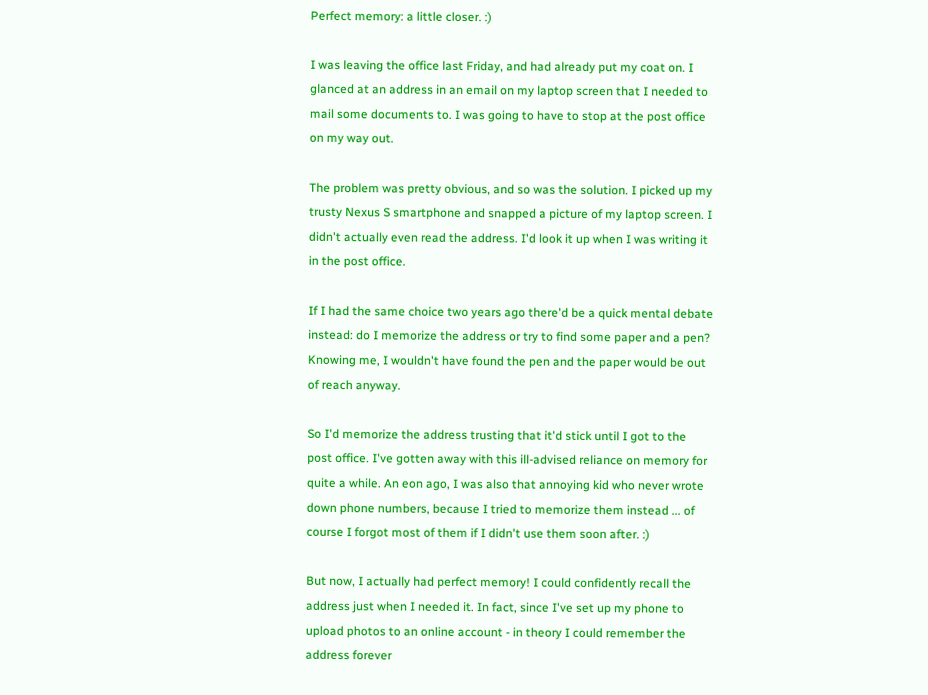Perfect memory: a little closer. :)

I was leaving the office last Friday, and had already put my coat on. I glanced at an address in an email on my laptop screen that I needed to mail some documents to. I was going to have to stop at the post office on my way out.

The problem was pretty obvious, and so was the solution. I picked up my trusty Nexus S smartphone and snapped a picture of my laptop screen. I didn't actually even read the address. I'd look it up when I was writing it in the post office.

If I had the same choice two years ago there'd be a quick mental debate instead: do I memorize the address or try to find some paper and a pen? Knowing me, I wouldn't have found the pen and the paper would be out of reach anyway.

So I'd memorize the address trusting that it'd stick until I got to the post office. I've gotten away with this ill-advised reliance on memory for quite a while. An eon ago, I was also that annoying kid who never wrote down phone numbers, because I tried to memorize them instead ... of course I forgot most of them if I didn't use them soon after. :)

But now, I actually had perfect memory! I could confidently recall the address just when I needed it. In fact, since I've set up my phone to upload photos to an online account - in theory I could remember the address forever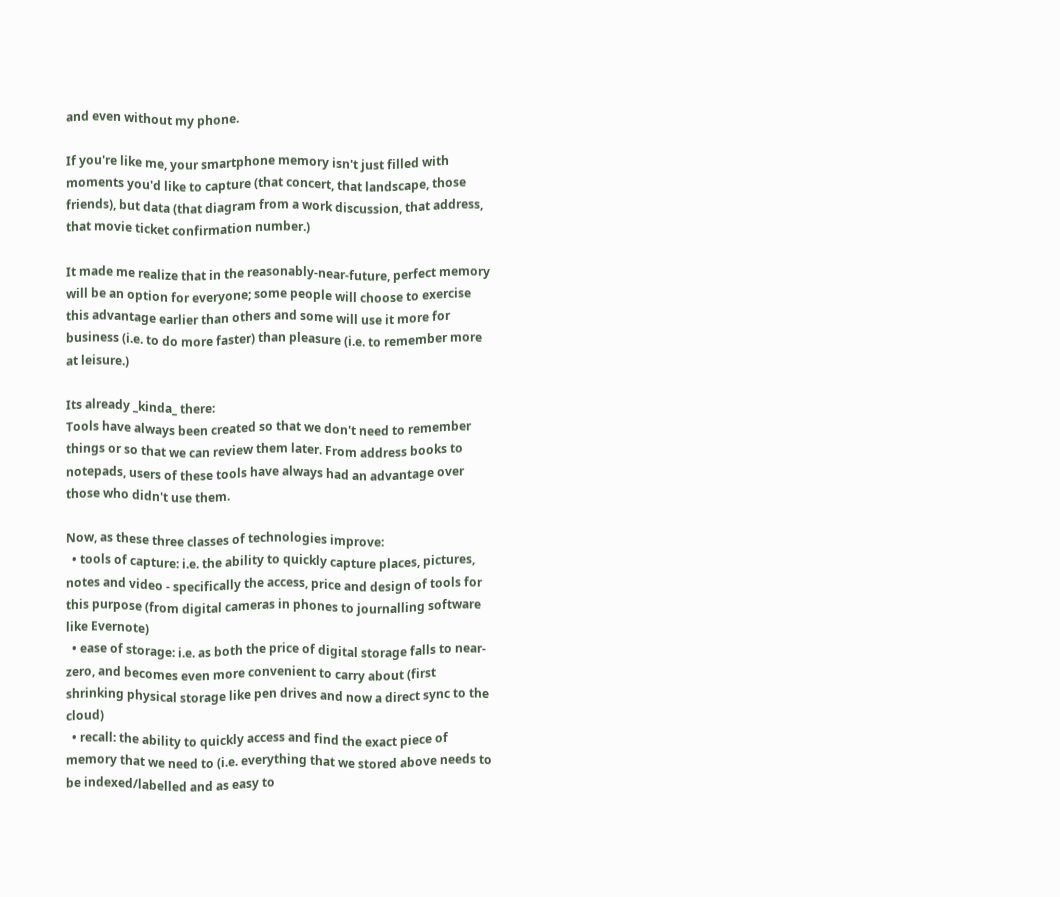and even without my phone.

If you're like me, your smartphone memory isn't just filled with moments you'd like to capture (that concert, that landscape, those friends), but data (that diagram from a work discussion, that address, that movie ticket confirmation number.)

It made me realize that in the reasonably-near-future, perfect memory will be an option for everyone; some people will choose to exercise this advantage earlier than others and some will use it more for business (i.e. to do more faster) than pleasure (i.e. to remember more at leisure.)

Its already _kinda_ there:
Tools have always been created so that we don't need to remember things or so that we can review them later. From address books to notepads, users of these tools have always had an advantage over those who didn't use them.

Now, as these three classes of technologies improve:
  • tools of capture: i.e. the ability to quickly capture places, pictures, notes and video - specifically the access, price and design of tools for this purpose (from digital cameras in phones to journalling software like Evernote)
  • ease of storage: i.e. as both the price of digital storage falls to near-zero, and becomes even more convenient to carry about (first shrinking physical storage like pen drives and now a direct sync to the cloud)
  • recall: the ability to quickly access and find the exact piece of memory that we need to (i.e. everything that we stored above needs to be indexed/labelled and as easy to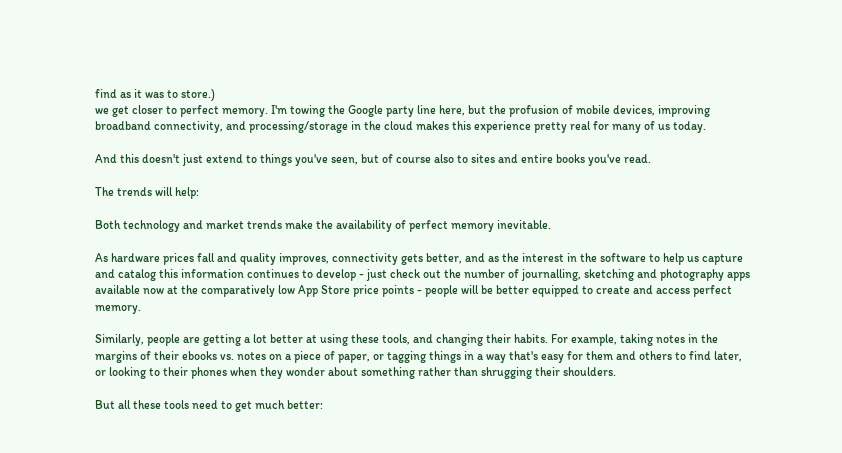find as it was to store.)
we get closer to perfect memory. I'm towing the Google party line here, but the profusion of mobile devices, improving broadband connectivity, and processing/storage in the cloud makes this experience pretty real for many of us today.

And this doesn't just extend to things you've seen, but of course also to sites and entire books you've read.

The trends will help:

Both technology and market trends make the availability of perfect memory inevitable.

As hardware prices fall and quality improves, connectivity gets better, and as the interest in the software to help us capture and catalog this information continues to develop - just check out the number of journalling, sketching and photography apps available now at the comparatively low App Store price points - people will be better equipped to create and access perfect memory.

Similarly, people are getting a lot better at using these tools, and changing their habits. For example, taking notes in the margins of their ebooks vs. notes on a piece of paper, or tagging things in a way that's easy for them and others to find later, or looking to their phones when they wonder about something rather than shrugging their shoulders.

But all these tools need to get much better: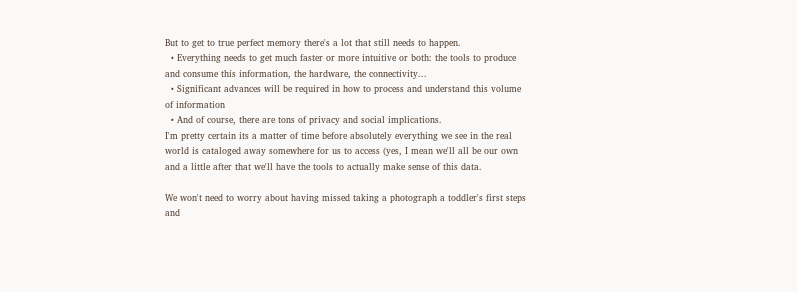But to get to true perfect memory there's a lot that still needs to happen.
  • Everything needs to get much faster or more intuitive or both: the tools to produce and consume this information, the hardware, the connectivity...
  • Significant advances will be required in how to process and understand this volume of information
  • And of course, there are tons of privacy and social implications.
I'm pretty certain its a matter of time before absolutely everything we see in the real world is cataloged away somewhere for us to access (yes, I mean we'll all be our own and a little after that we'll have the tools to actually make sense of this data.

We won't need to worry about having missed taking a photograph a toddler's first steps and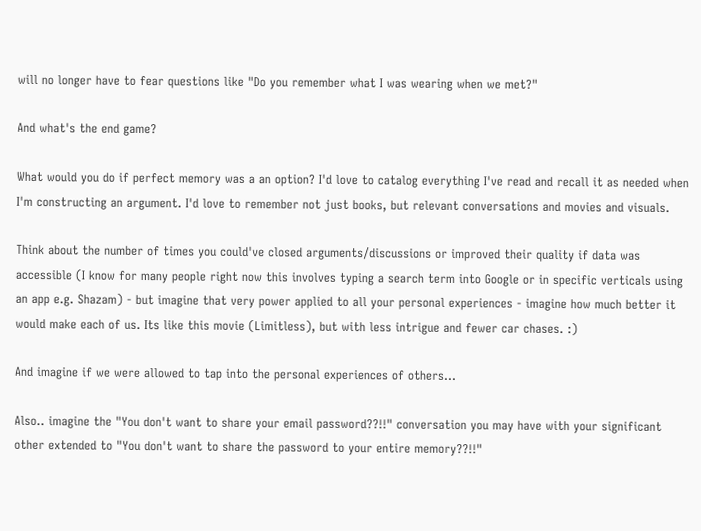will no longer have to fear questions like "Do you remember what I was wearing when we met?"

And what's the end game?

What would you do if perfect memory was a an option? I'd love to catalog everything I've read and recall it as needed when I'm constructing an argument. I'd love to remember not just books, but relevant conversations and movies and visuals.

Think about the number of times you could've closed arguments/discussions or improved their quality if data was accessible (I know for many people right now this involves typing a search term into Google or in specific verticals using an app e.g. Shazam) - but imagine that very power applied to all your personal experiences - imagine how much better it would make each of us. Its like this movie (Limitless), but with less intrigue and fewer car chases. :)

And imagine if we were allowed to tap into the personal experiences of others...

Also.. imagine the "You don't want to share your email password??!!" conversation you may have with your significant other extended to "You don't want to share the password to your entire memory??!!"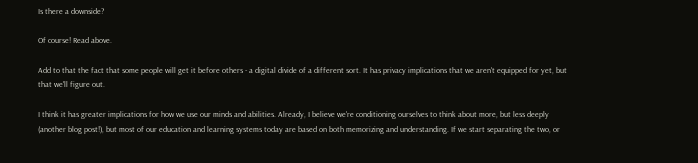Is there a downside?

Of course! Read above.

Add to that the fact that some people will get it before others - a digital divide of a different sort. It has privacy implications that we aren't equipped for yet, but that we'll figure out.

I think it has greater implications for how we use our minds and abilities. Already, I believe we're conditioning ourselves to think about more, but less deeply (another blog post!), but most of our education and learning systems today are based on both memorizing and understanding. If we start separating the two, or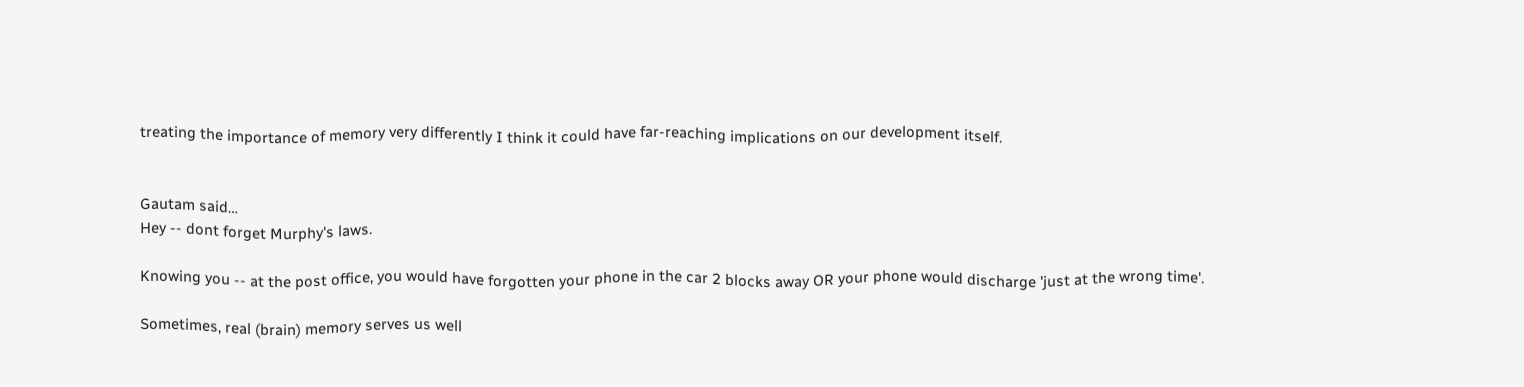treating the importance of memory very differently I think it could have far-reaching implications on our development itself.


Gautam said…
Hey -- dont forget Murphy's laws.

Knowing you -- at the post office, you would have forgotten your phone in the car 2 blocks away OR your phone would discharge 'just at the wrong time'.

Sometimes, real (brain) memory serves us well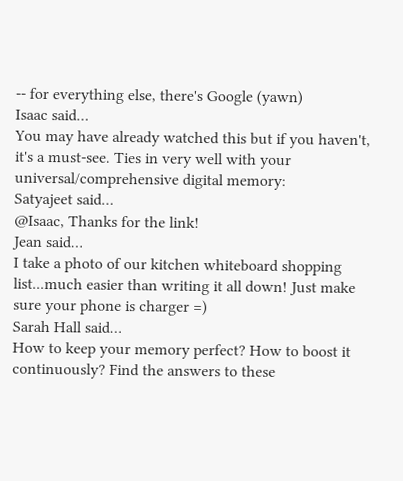-- for everything else, there's Google (yawn)
Isaac said…
You may have already watched this but if you haven't, it's a must-see. Ties in very well with your universal/comprehensive digital memory:
Satyajeet said…
@Isaac, Thanks for the link!
Jean said…
I take a photo of our kitchen whiteboard shopping list...much easier than writing it all down! Just make sure your phone is charger =)
Sarah Hall said…
How to keep your memory perfect? How to boost it continuously? Find the answers to these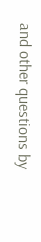and other questions by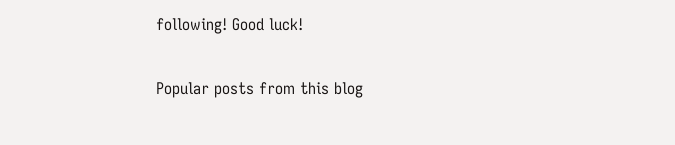following! Good luck!

Popular posts from this blog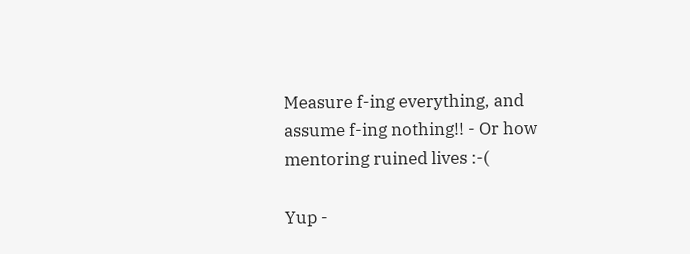Measure f-ing everything, and assume f-ing nothing!! - Or how mentoring ruined lives :-(

Yup -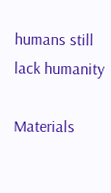humans still lack humanity

Materials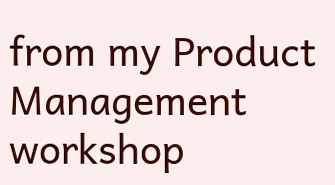from my Product Management workshop